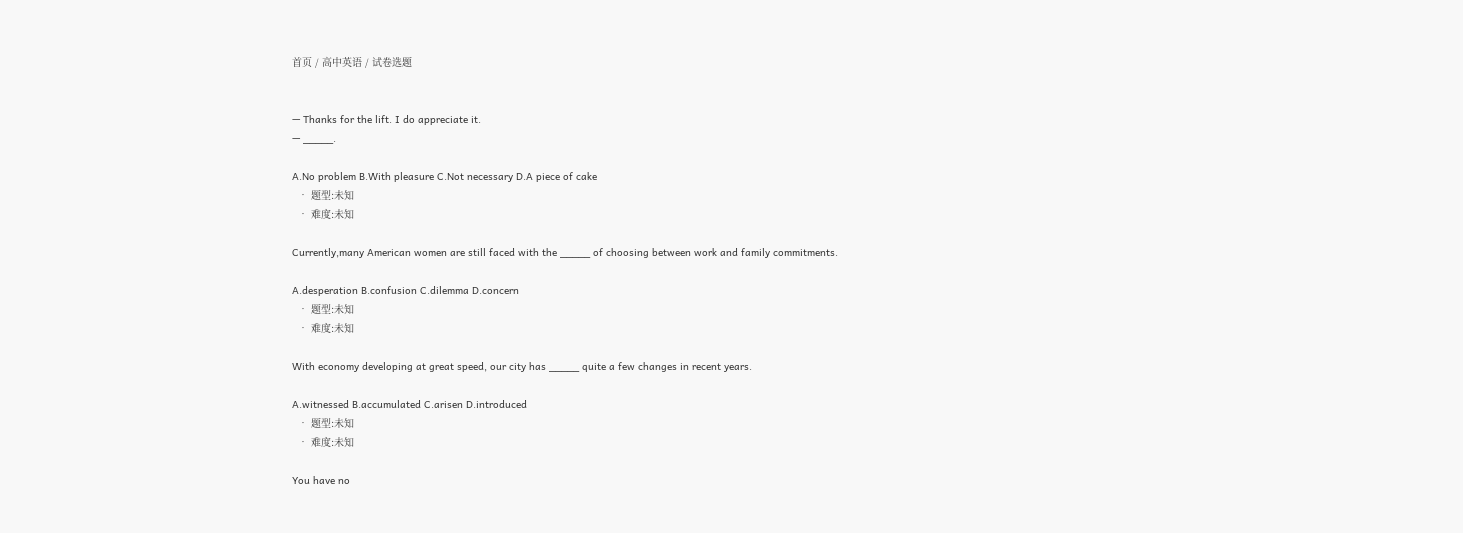首页 / 高中英语 / 试卷选题


— Thanks for the lift. I do appreciate it.
— _____.

A.No problem B.With pleasure C.Not necessary D.A piece of cake
  • 题型:未知
  • 难度:未知

Currently,many American women are still faced with the _____ of choosing between work and family commitments.

A.desperation B.confusion C.dilemma D.concern
  • 题型:未知
  • 难度:未知

With economy developing at great speed, our city has _____ quite a few changes in recent years.

A.witnessed B.accumulated C.arisen D.introduced
  • 题型:未知
  • 难度:未知

You have no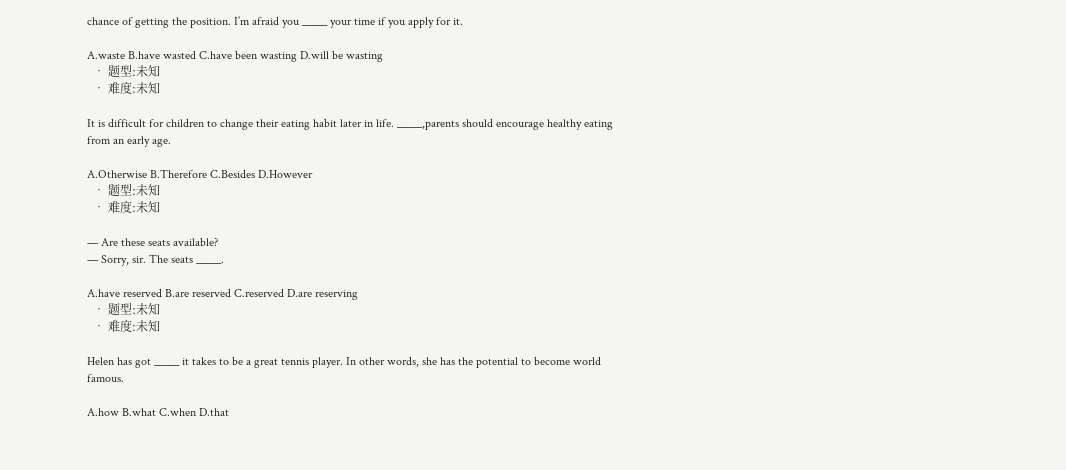chance of getting the position. I’m afraid you _____ your time if you apply for it.

A.waste B.have wasted C.have been wasting D.will be wasting
  • 题型:未知
  • 难度:未知

It is difficult for children to change their eating habit later in life. _____,parents should encourage healthy eating from an early age.

A.Otherwise B.Therefore C.Besides D.However
  • 题型:未知
  • 难度:未知

— Are these seats available?
— Sorry, sir. The seats _____.

A.have reserved B.are reserved C.reserved D.are reserving
  • 题型:未知
  • 难度:未知

Helen has got _____ it takes to be a great tennis player. In other words, she has the potential to become world famous.

A.how B.what C.when D.that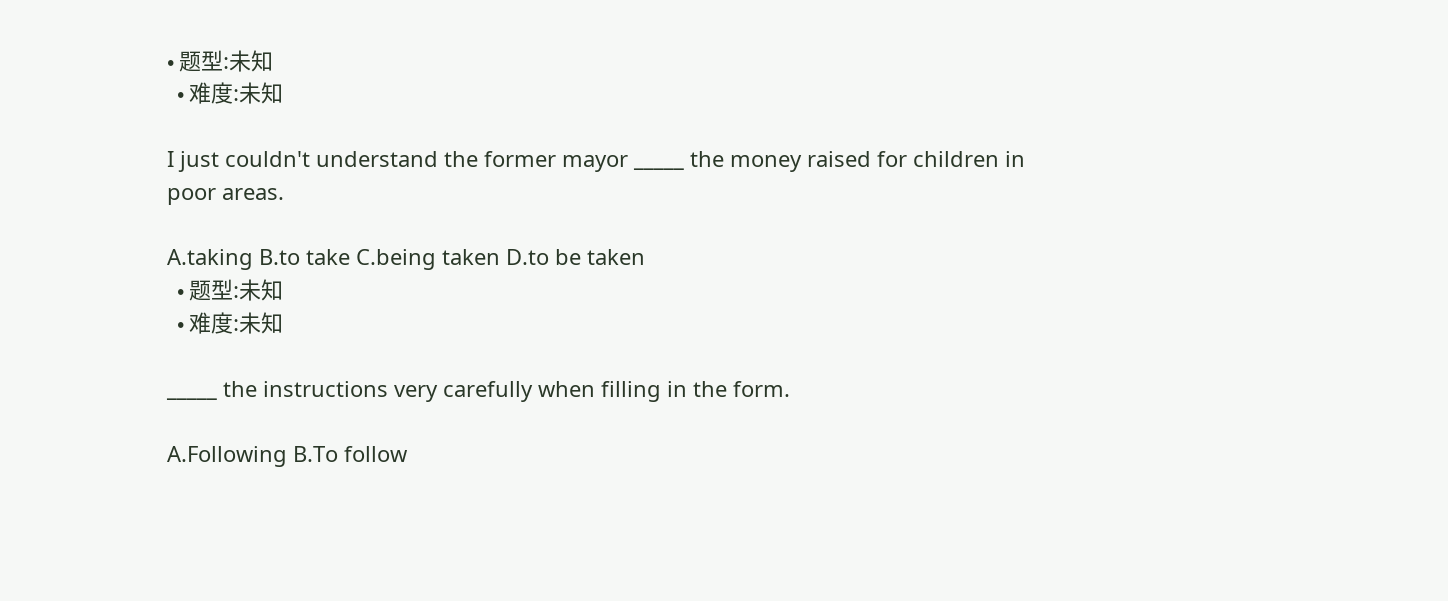• 题型:未知
  • 难度:未知

I just couldn't understand the former mayor _____ the money raised for children in poor areas.

A.taking B.to take C.being taken D.to be taken
  • 题型:未知
  • 难度:未知

_____ the instructions very carefully when filling in the form.

A.Following B.To follow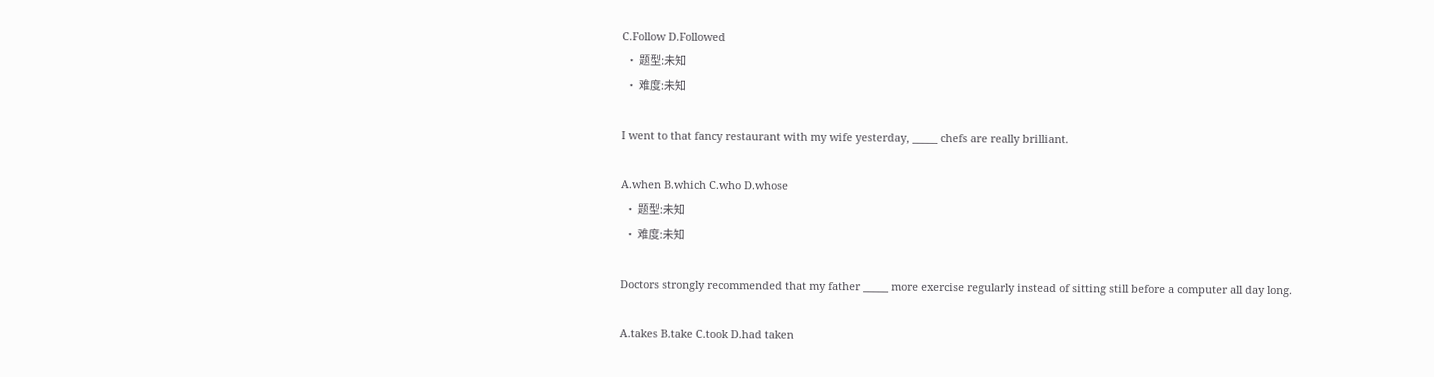C.Follow D.Followed
  • 题型:未知
  • 难度:未知

I went to that fancy restaurant with my wife yesterday, _____ chefs are really brilliant.

A.when B.which C.who D.whose
  • 题型:未知
  • 难度:未知

Doctors strongly recommended that my father _____ more exercise regularly instead of sitting still before a computer all day long.

A.takes B.take C.took D.had taken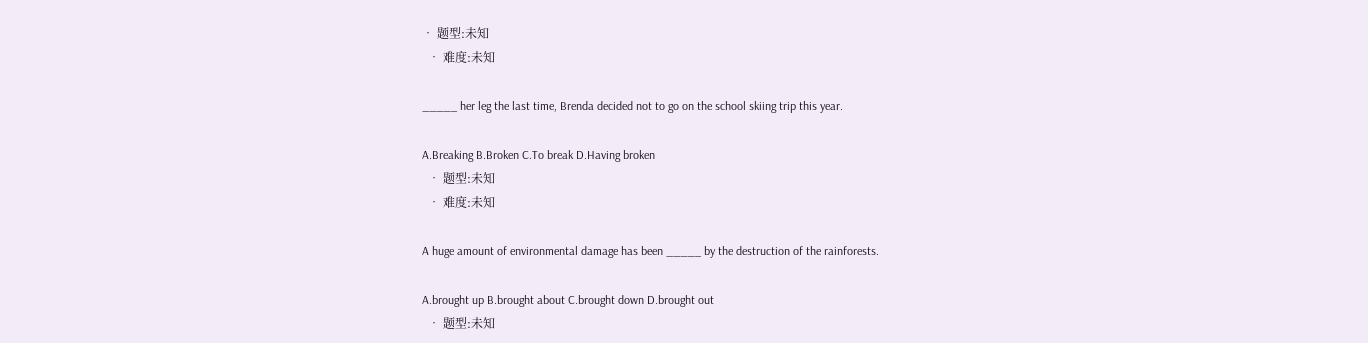• 题型:未知
  • 难度:未知

_____ her leg the last time, Brenda decided not to go on the school skiing trip this year.

A.Breaking B.Broken C.To break D.Having broken
  • 题型:未知
  • 难度:未知

A huge amount of environmental damage has been _____ by the destruction of the rainforests.

A.brought up B.brought about C.brought down D.brought out
  • 题型:未知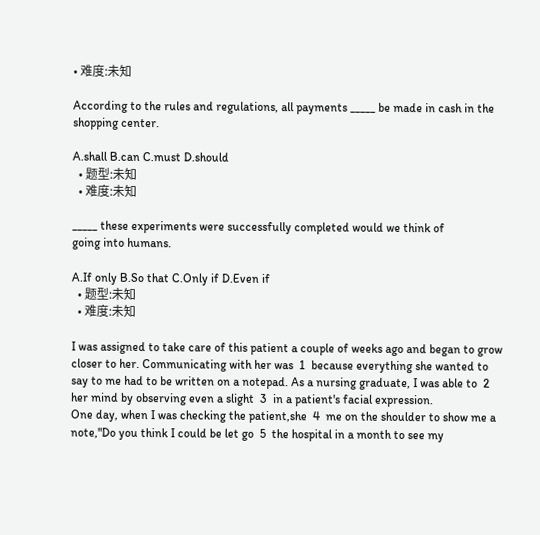• 难度:未知

According to the rules and regulations, all payments _____ be made in cash in the shopping center.

A.shall B.can C.must D.should
  • 题型:未知
  • 难度:未知

_____ these experiments were successfully completed would we think of
going into humans.

A.If only B.So that C.Only if D.Even if
  • 题型:未知
  • 难度:未知

I was assigned to take care of this patient a couple of weeks ago and began to grow closer to her. Communicating with her was  1  because everything she wanted to say to me had to be written on a notepad. As a nursing graduate, I was able to  2  her mind by observing even a slight  3  in a patient's facial expression.
One day, when I was checking the patient,she  4  me on the shoulder to show me a note,"Do you think I could be let go  5  the hospital in a month to see my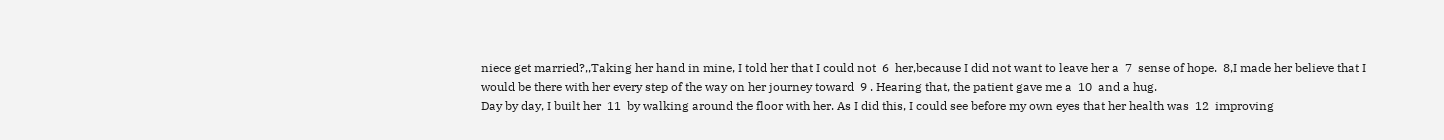niece get married?,,Taking her hand in mine, I told her that I could not  6  her,because I did not want to leave her a  7  sense of hope.  8,I made her believe that I would be there with her every step of the way on her journey toward  9 . Hearing that, the patient gave me a  10  and a hug.
Day by day, I built her  11  by walking around the floor with her. As I did this, I could see before my own eyes that her health was  12  improving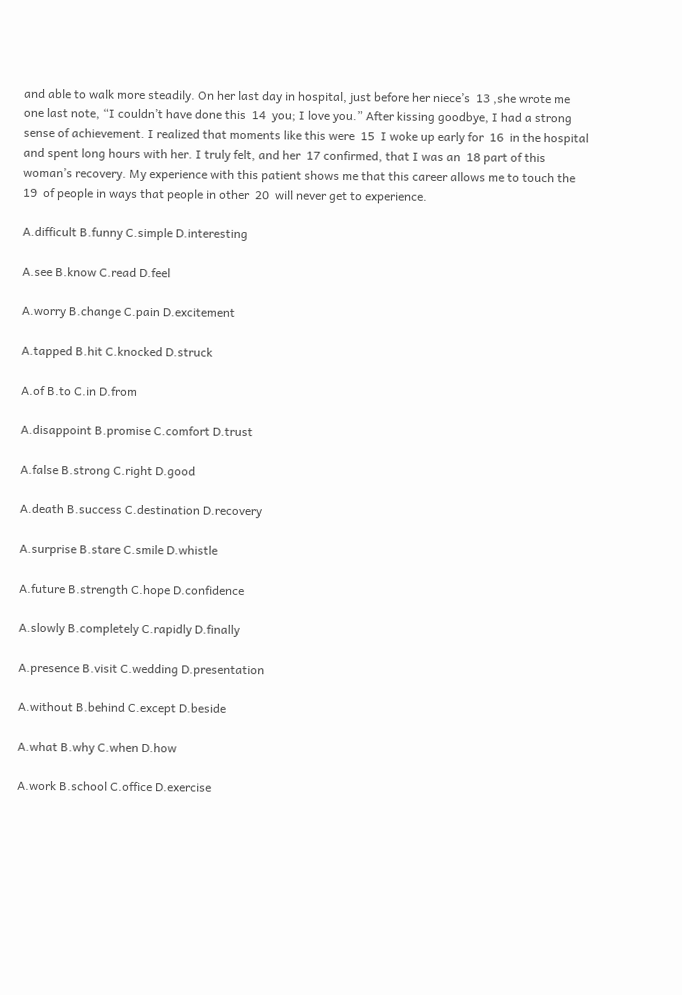and able to walk more steadily. On her last day in hospital, just before her niece’s  13 ,she wrote me one last note, “I couldn’t have done this  14  you; I love you.” After kissing goodbye, I had a strong sense of achievement. I realized that moments like this were  15  I woke up early for  16  in the hospital and spent long hours with her. I truly felt, and her  17 confirmed, that I was an  18 part of this woman’s recovery. My experience with this patient shows me that this career allows me to touch the  19  of people in ways that people in other  20  will never get to experience.

A.difficult B.funny C.simple D.interesting

A.see B.know C.read D.feel

A.worry B.change C.pain D.excitement

A.tapped B.hit C.knocked D.struck

A.of B.to C.in D.from

A.disappoint B.promise C.comfort D.trust

A.false B.strong C.right D.good

A.death B.success C.destination D.recovery

A.surprise B.stare C.smile D.whistle

A.future B.strength C.hope D.confidence

A.slowly B.completely C.rapidly D.finally

A.presence B.visit C.wedding D.presentation

A.without B.behind C.except D.beside

A.what B.why C.when D.how

A.work B.school C.office D.exercise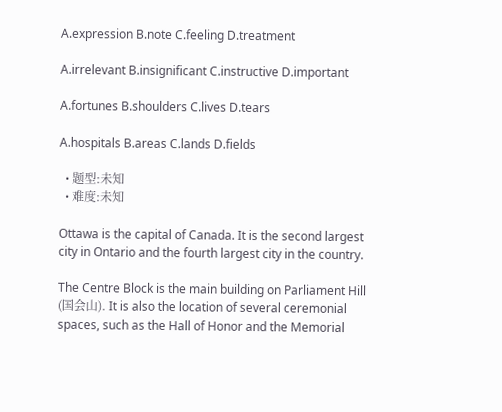A.expression B.note C.feeling D.treatment

A.irrelevant B.insignificant C.instructive D.important

A.fortunes B.shoulders C.lives D.tears

A.hospitals B.areas C.lands D.fields

  • 题型:未知
  • 难度:未知

Ottawa is the capital of Canada. It is the second largest city in Ontario and the fourth largest city in the country.

The Centre Block is the main building on Parliament Hill (国会山). It is also the location of several ceremonial spaces, such as the Hall of Honor and the Memorial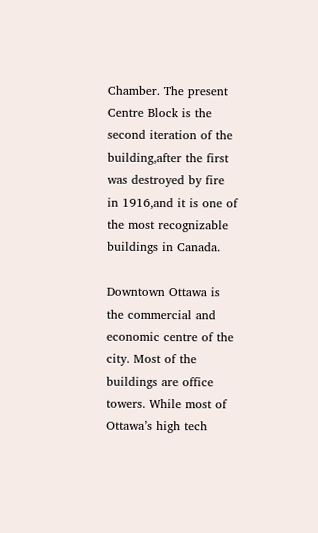Chamber. The present Centre Block is the second iteration of the building,after the first was destroyed by fire in 1916,and it is one of the most recognizable buildings in Canada.

Downtown Ottawa is the commercial and economic centre of the city. Most of the buildings are office towers. While most of Ottawa’s high tech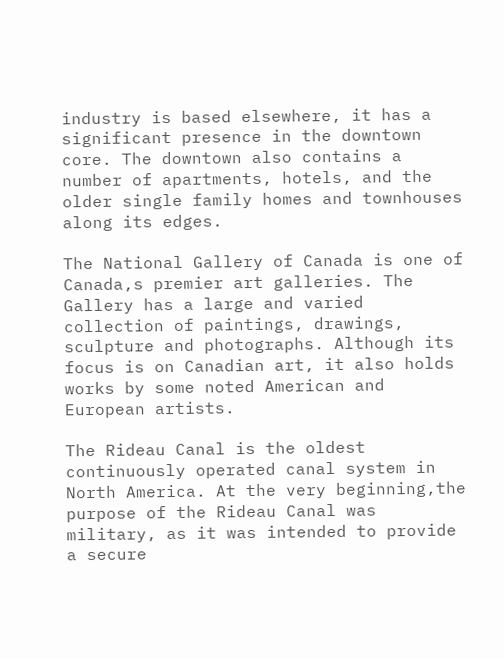industry is based elsewhere, it has a significant presence in the downtown core. The downtown also contains a number of apartments, hotels, and the older single family homes and townhouses along its edges.

The National Gallery of Canada is one of Canada,s premier art galleries. The Gallery has a large and varied collection of paintings, drawings, sculpture and photographs. Although its focus is on Canadian art, it also holds works by some noted American and European artists.

The Rideau Canal is the oldest continuously operated canal system in North America. At the very beginning,the purpose of the Rideau Canal was military, as it was intended to provide a secure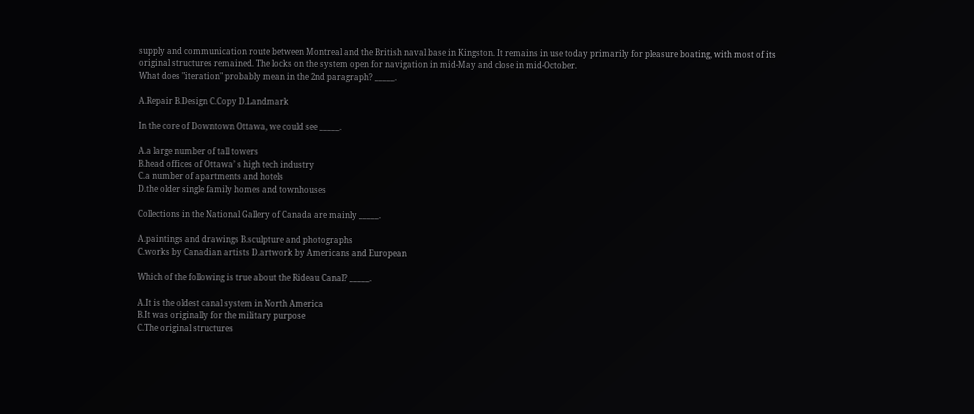supply and communication route between Montreal and the British naval base in Kingston. It remains in use today primarily for pleasure boating, with most of its original structures remained. The locks on the system open for navigation in mid-May and close in mid-October.
What does "iteration" probably mean in the 2nd paragraph? _____.

A.Repair B.Design C.Copy D.Landmark

In the core of Downtown Ottawa, we could see _____.

A.a large number of tall towers
B.head offices of Ottawa’ s high tech industry
C.a number of apartments and hotels
D.the older single family homes and townhouses

Collections in the National Gallery of Canada are mainly _____.

A.paintings and drawings B.sculpture and photographs
C.works by Canadian artists D.artwork by Americans and European

Which of the following is true about the Rideau Canal? _____.

A.It is the oldest canal system in North America
B.It was originally for the military purpose
C.The original structures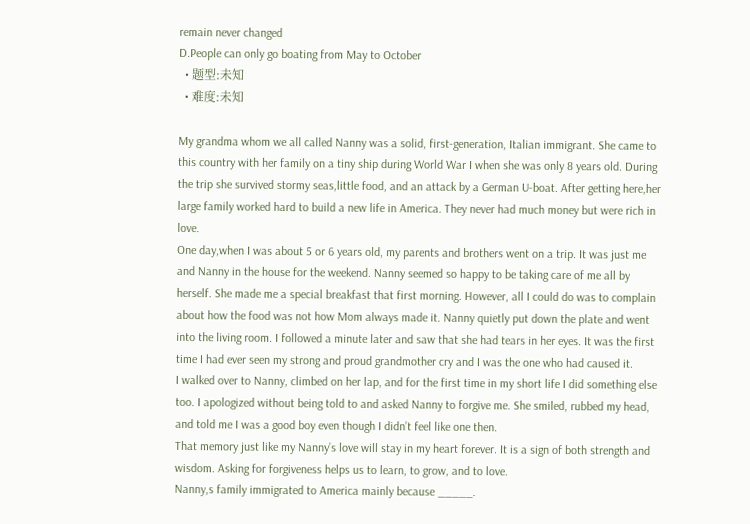remain never changed
D.People can only go boating from May to October
  • 题型:未知
  • 难度:未知

My grandma whom we all called Nanny was a solid, first-generation, Italian immigrant. She came to this country with her family on a tiny ship during World War I when she was only 8 years old. During the trip she survived stormy seas,little food, and an attack by a German U-boat. After getting here,her large family worked hard to build a new life in America. They never had much money but were rich in love.
One day,when I was about 5 or 6 years old, my parents and brothers went on a trip. It was just me and Nanny in the house for the weekend. Nanny seemed so happy to be taking care of me all by herself. She made me a special breakfast that first morning. However, all I could do was to complain about how the food was not how Mom always made it. Nanny quietly put down the plate and went into the living room. I followed a minute later and saw that she had tears in her eyes. It was the first time I had ever seen my strong and proud grandmother cry and I was the one who had caused it.
I walked over to Nanny, climbed on her lap, and for the first time in my short life I did something else too. I apologized without being told to and asked Nanny to forgive me. She smiled, rubbed my head, and told me I was a good boy even though I didn’t feel like one then.
That memory just like my Nanny’s love will stay in my heart forever. It is a sign of both strength and wisdom. Asking for forgiveness helps us to learn, to grow, and to love.
Nanny,s family immigrated to America mainly because _____.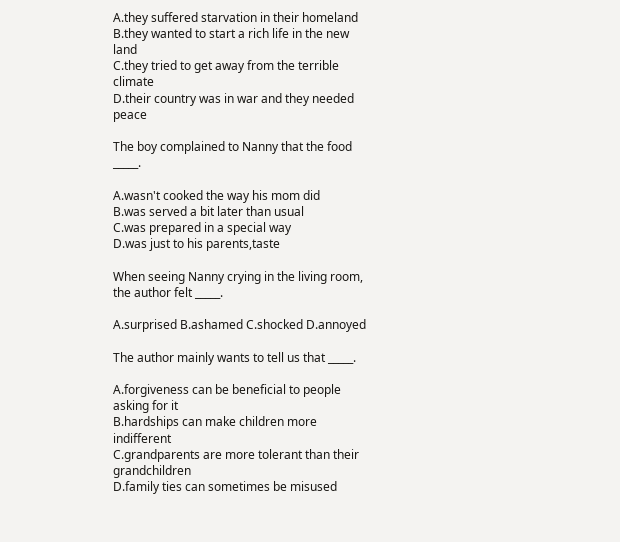A.they suffered starvation in their homeland
B.they wanted to start a rich life in the new land
C.they tried to get away from the terrible climate
D.their country was in war and they needed peace

The boy complained to Nanny that the food _____.

A.wasn't cooked the way his mom did
B.was served a bit later than usual
C.was prepared in a special way
D.was just to his parents,taste

When seeing Nanny crying in the living room, the author felt _____.

A.surprised B.ashamed C.shocked D.annoyed

The author mainly wants to tell us that _____.

A.forgiveness can be beneficial to people asking for it
B.hardships can make children more indifferent
C.grandparents are more tolerant than their grandchildren
D.family ties can sometimes be misused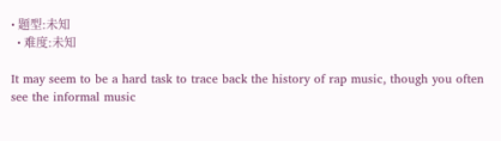• 题型:未知
  • 难度:未知

It may seem to be a hard task to trace back the history of rap music, though you often see the informal music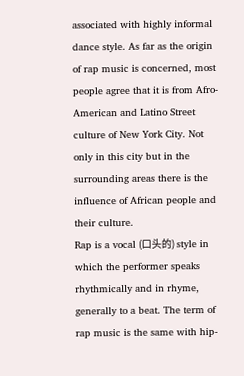associated with highly informal dance style. As far as the origin of rap music is concerned, most people agree that it is from Afro-American and Latino Street culture of New York City. Not only in this city but in the surrounding areas there is the influence of African people and their culture.
Rap is a vocal (口头的) style in which the performer speaks rhythmically and in rhyme, generally to a beat. The term of rap music is the same with hip-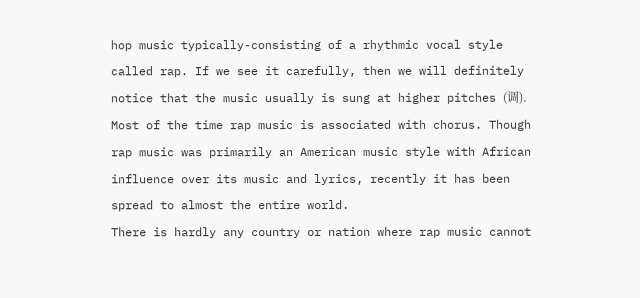hop music typically-consisting of a rhythmic vocal style called rap. If we see it carefully, then we will definitely notice that the music usually is sung at higher pitches (调). Most of the time rap music is associated with chorus. Though rap music was primarily an American music style with African influence over its music and lyrics, recently it has been spread to almost the entire world.
There is hardly any country or nation where rap music cannot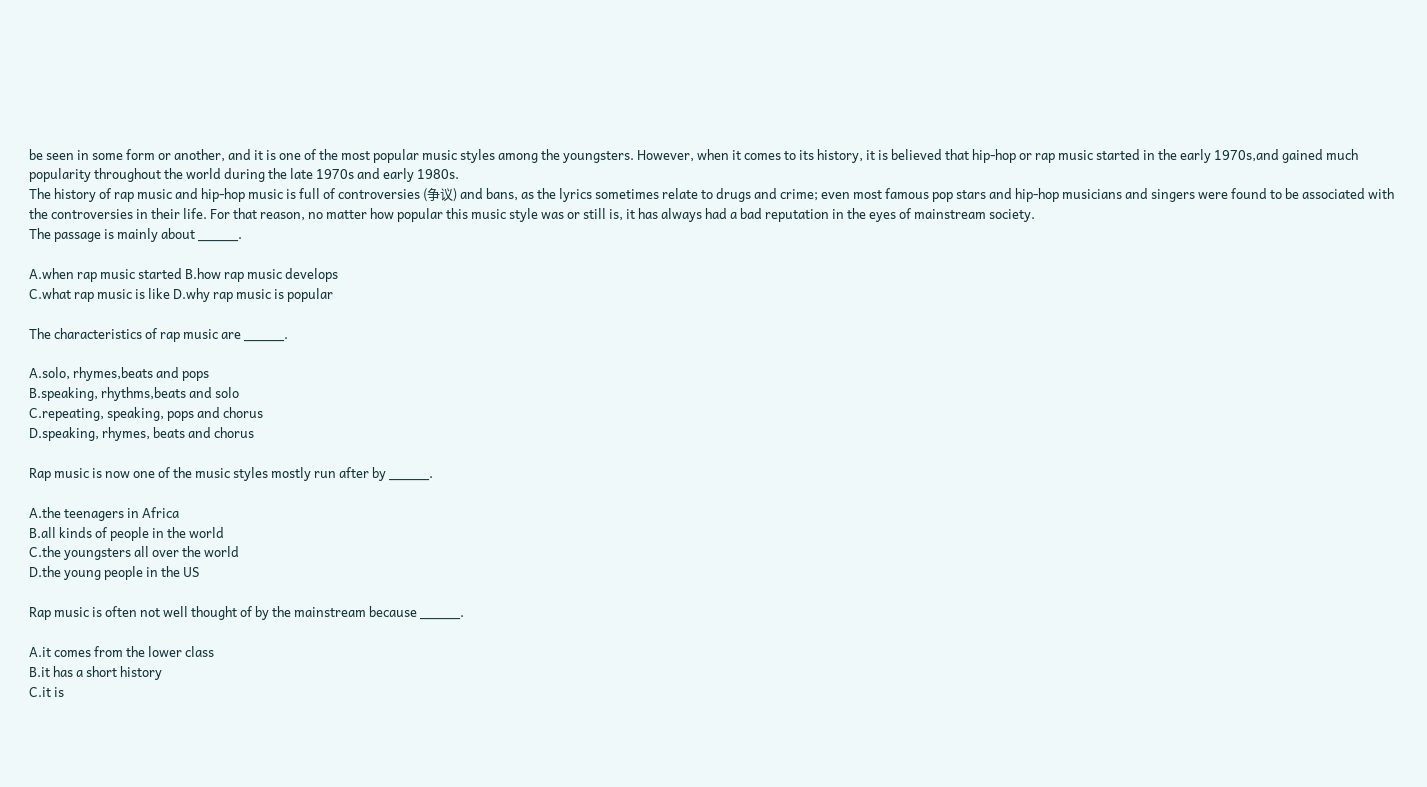be seen in some form or another, and it is one of the most popular music styles among the youngsters. However, when it comes to its history, it is believed that hip-hop or rap music started in the early 1970s,and gained much popularity throughout the world during the late 1970s and early 1980s.
The history of rap music and hip-hop music is full of controversies (争议) and bans, as the lyrics sometimes relate to drugs and crime; even most famous pop stars and hip-hop musicians and singers were found to be associated with the controversies in their life. For that reason, no matter how popular this music style was or still is, it has always had a bad reputation in the eyes of mainstream society.
The passage is mainly about _____.

A.when rap music started B.how rap music develops
C.what rap music is like D.why rap music is popular

The characteristics of rap music are _____.

A.solo, rhymes,beats and pops
B.speaking, rhythms,beats and solo
C.repeating, speaking, pops and chorus
D.speaking, rhymes, beats and chorus

Rap music is now one of the music styles mostly run after by _____.

A.the teenagers in Africa
B.all kinds of people in the world
C.the youngsters all over the world
D.the young people in the US

Rap music is often not well thought of by the mainstream because _____.

A.it comes from the lower class
B.it has a short history
C.it is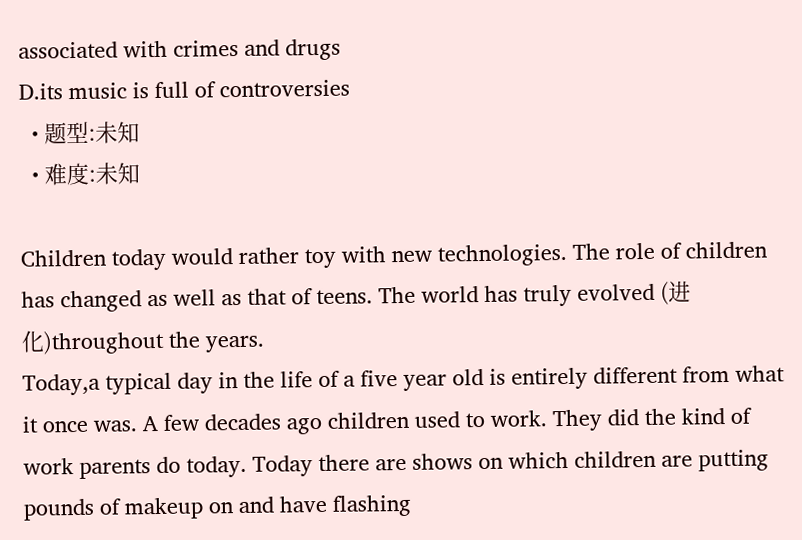associated with crimes and drugs
D.its music is full of controversies
  • 题型:未知
  • 难度:未知

Children today would rather toy with new technologies. The role of children has changed as well as that of teens. The world has truly evolved (进化)throughout the years.
Today,a typical day in the life of a five year old is entirely different from what it once was. A few decades ago children used to work. They did the kind of work parents do today. Today there are shows on which children are putting pounds of makeup on and have flashing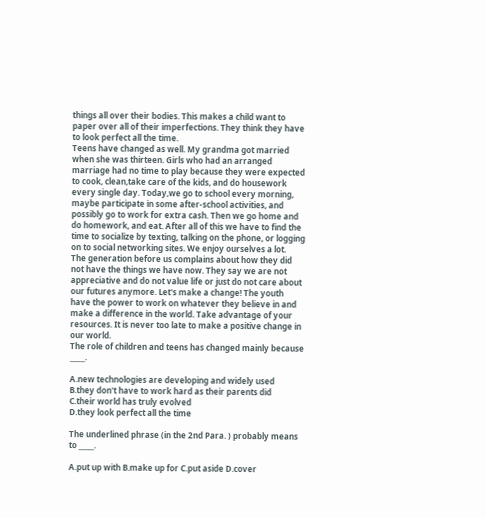things all over their bodies. This makes a child want to paper over all of their imperfections. They think they have to look perfect all the time.
Teens have changed as well. My grandma got married when she was thirteen. Girls who had an arranged marriage had no time to play because they were expected to cook, clean,take care of the kids, and do housework every single day. Today,we go to school every morning, maybe participate in some after-school activities, and possibly go to work for extra cash. Then we go home and do homework, and eat. After all of this we have to find the time to socialize by texting, talking on the phone, or logging on to social networking sites. We enjoy ourselves a lot.
The generation before us complains about how they did not have the things we have now. They say we are not appreciative and do not value life or just do not care about our futures anymore. Let's make a change! The youth have the power to work on whatever they believe in and make a difference in the world. Take advantage of your resources. It is never too late to make a positive change in our world.
The role of children and teens has changed mainly because _____.

A.new technologies are developing and widely used
B.they don't have to work hard as their parents did
C.their world has truly evolved
D.they look perfect all the time

The underlined phrase (in the 2nd Para. ) probably means to _____.

A.put up with B.make up for C.put aside D.cover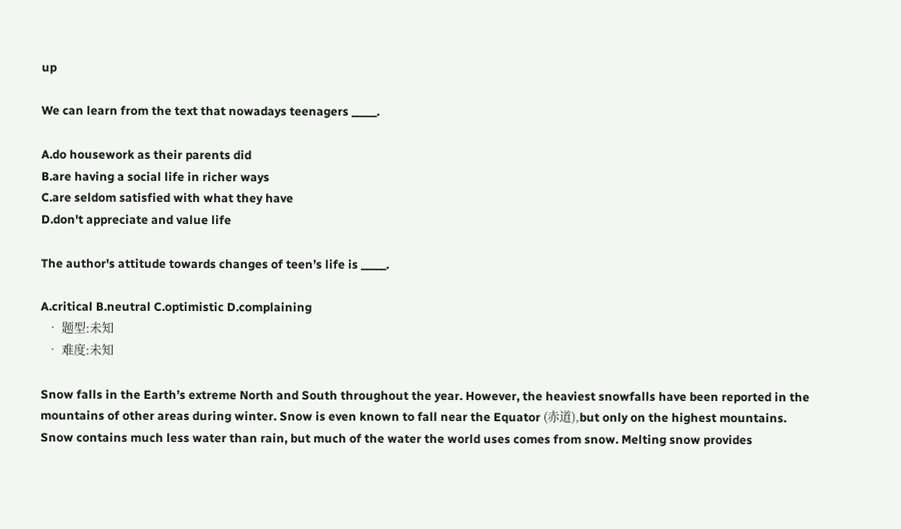up

We can learn from the text that nowadays teenagers _____.

A.do housework as their parents did
B.are having a social life in richer ways
C.are seldom satisfied with what they have
D.don't appreciate and value life

The author's attitude towards changes of teen’s life is _____.

A.critical B.neutral C.optimistic D.complaining
  • 题型:未知
  • 难度:未知

Snow falls in the Earth’s extreme North and South throughout the year. However, the heaviest snowfalls have been reported in the mountains of other areas during winter. Snow is even known to fall near the Equator (赤道),but only on the highest mountains.
Snow contains much less water than rain, but much of the water the world uses comes from snow. Melting snow provides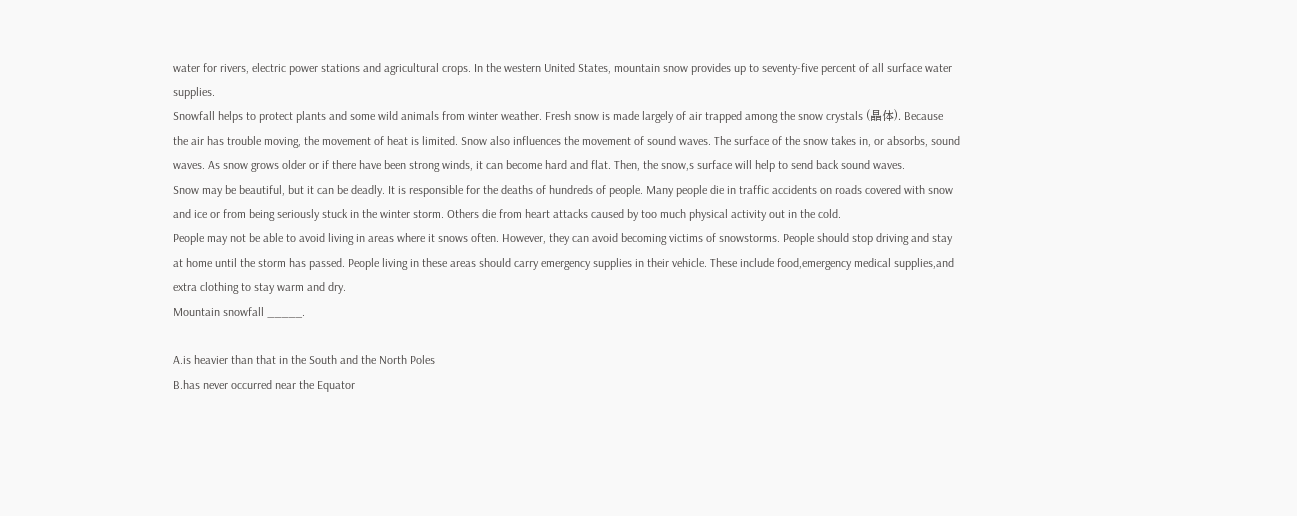water for rivers, electric power stations and agricultural crops. In the western United States, mountain snow provides up to seventy-five percent of all surface water supplies.
Snowfall helps to protect plants and some wild animals from winter weather. Fresh snow is made largely of air trapped among the snow crystals (晶体). Because the air has trouble moving, the movement of heat is limited. Snow also influences the movement of sound waves. The surface of the snow takes in, or absorbs, sound waves. As snow grows older or if there have been strong winds, it can become hard and flat. Then, the snow,s surface will help to send back sound waves.
Snow may be beautiful, but it can be deadly. It is responsible for the deaths of hundreds of people. Many people die in traffic accidents on roads covered with snow and ice or from being seriously stuck in the winter storm. Others die from heart attacks caused by too much physical activity out in the cold.
People may not be able to avoid living in areas where it snows often. However, they can avoid becoming victims of snowstorms. People should stop driving and stay at home until the storm has passed. People living in these areas should carry emergency supplies in their vehicle. These include food,emergency medical supplies,and extra clothing to stay warm and dry.
Mountain snowfall _____.

A.is heavier than that in the South and the North Poles
B.has never occurred near the Equator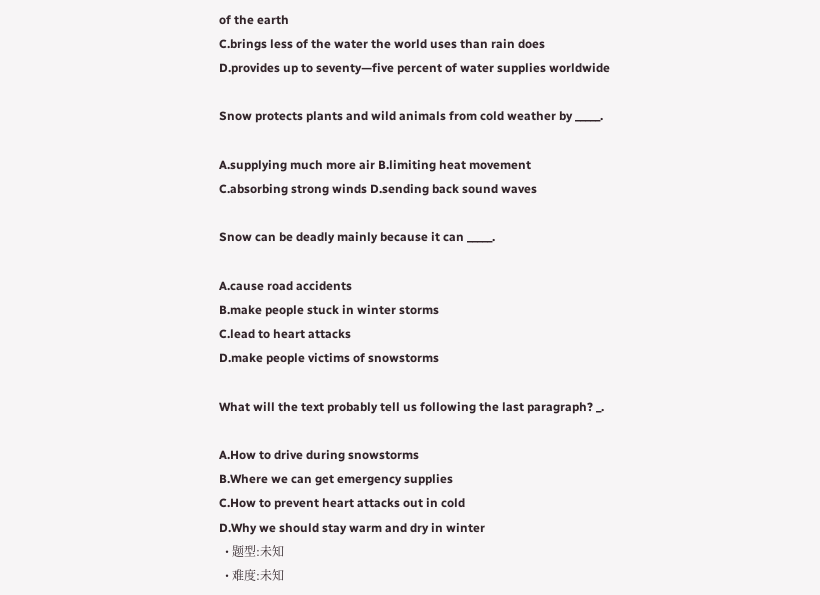of the earth
C.brings less of the water the world uses than rain does
D.provides up to seventy—five percent of water supplies worldwide

Snow protects plants and wild animals from cold weather by _____.

A.supplying much more air B.limiting heat movement
C.absorbing strong winds D.sending back sound waves

Snow can be deadly mainly because it can _____.

A.cause road accidents
B.make people stuck in winter storms
C.lead to heart attacks
D.make people victims of snowstorms

What will the text probably tell us following the last paragraph? _.

A.How to drive during snowstorms
B.Where we can get emergency supplies
C.How to prevent heart attacks out in cold
D.Why we should stay warm and dry in winter
  • 题型:未知
  • 难度:未知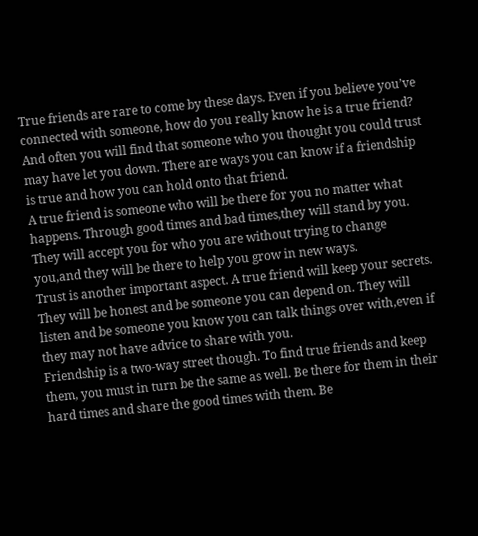True friends are rare to come by these days. Even if you believe you’ve connected with someone, how do you really know he is a true friend? And often you will find that someone who you thought you could trust may have let you down. There are ways you can know if a friendship is true and how you can hold onto that friend.
A true friend is someone who will be there for you no matter what happens. Through good times and bad times,they will stand by you. They will accept you for who you are without trying to change you,and they will be there to help you grow in new ways.
Trust is another important aspect. A true friend will keep your secrets. They will be honest and be someone you can depend on. They will listen and be someone you know you can talk things over with,even if they may not have advice to share with you.
Friendship is a two-way street though. To find true friends and keep them, you must in turn be the same as well. Be there for them in their hard times and share the good times with them. Be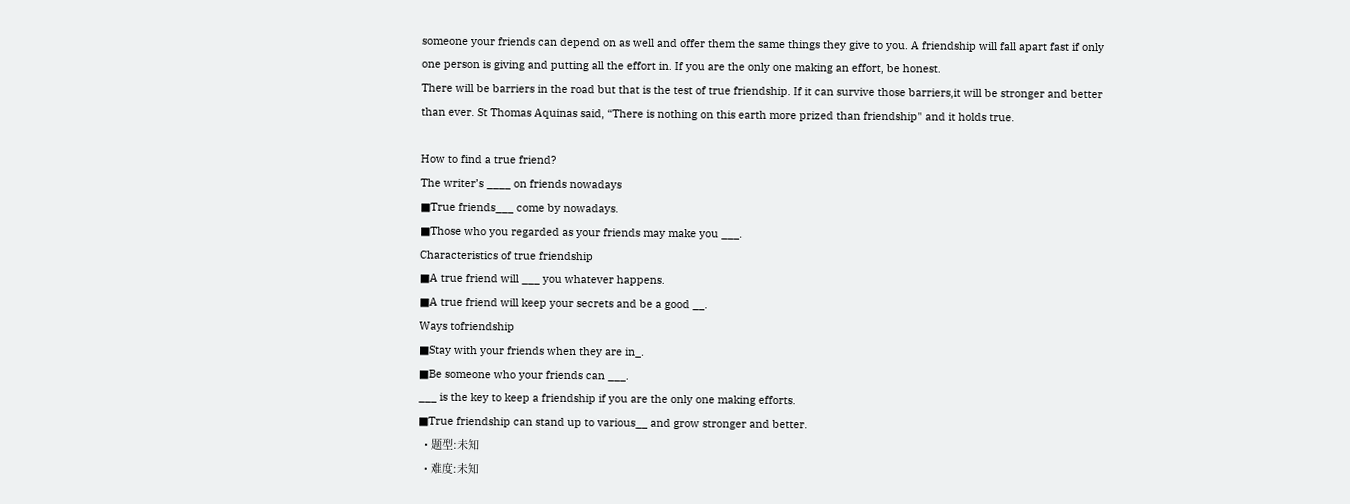someone your friends can depend on as well and offer them the same things they give to you. A friendship will fall apart fast if only one person is giving and putting all the effort in. If you are the only one making an effort, be honest.
There will be barriers in the road but that is the test of true friendship. If it can survive those barriers,it will be stronger and better than ever. St Thomas Aquinas said, “There is nothing on this earth more prized than friendship" and it holds true.

How to find a true friend?
The writer’s ____ on friends nowadays
■True friends___ come by nowadays.
■Those who you regarded as your friends may make you ___.
Characteristics of true friendship
■A true friend will ___ you whatever happens.
■A true friend will keep your secrets and be a good __.
Ways tofriendship
■Stay with your friends when they are in_.
■Be someone who your friends can ___.
___ is the key to keep a friendship if you are the only one making efforts.
■True friendship can stand up to various__ and grow stronger and better.
  • 题型:未知
  • 难度:未知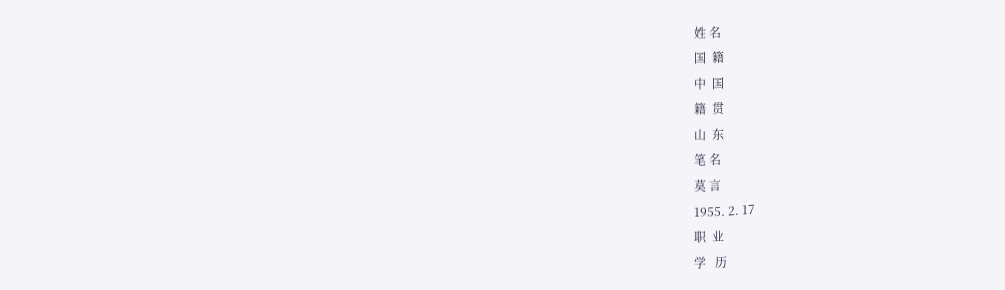姓 名
国  籍
中  国
籍  贯
山  东
笔 名
莫 言
1955. 2. 17
职  业
学   历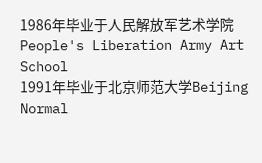1986年毕业于人民解放军艺术学院People's Liberation Army Art School
1991年毕业于北京师范大学Beijing Normal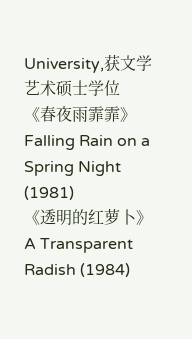University,获文学艺术硕士学位
《春夜雨霏霏》Falling Rain on a Spring Night (1981)
《透明的红萝卜》A Transparent Radish (1984)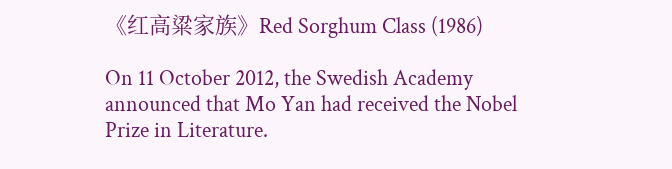《红高粱家族》Red Sorghum Class (1986)

On 11 October 2012, the Swedish Academy announced that Mo Yan had received the Nobel Prize in Literature.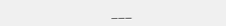___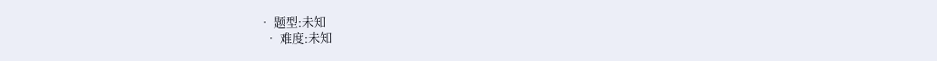• 题型:未知
  • 难度:未知